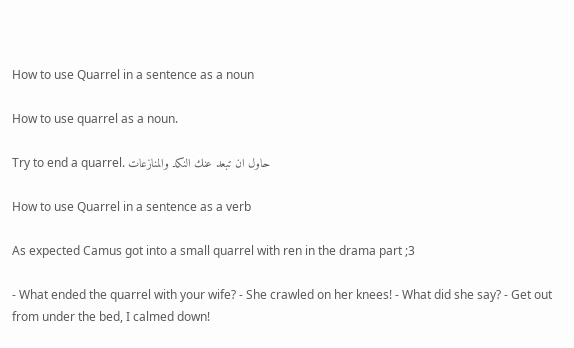How to use Quarrel in a sentence as a noun

How to use quarrel as a noun.

Try to end a quarrel. حاول ان تبعد عنك النكد والمنازعات

How to use Quarrel in a sentence as a verb

As expected Camus got into a small quarrel with ren in the drama part ;3

- What ended the quarrel with your wife? - She crawled on her knees! - What did she say? - Get out from under the bed, I calmed down!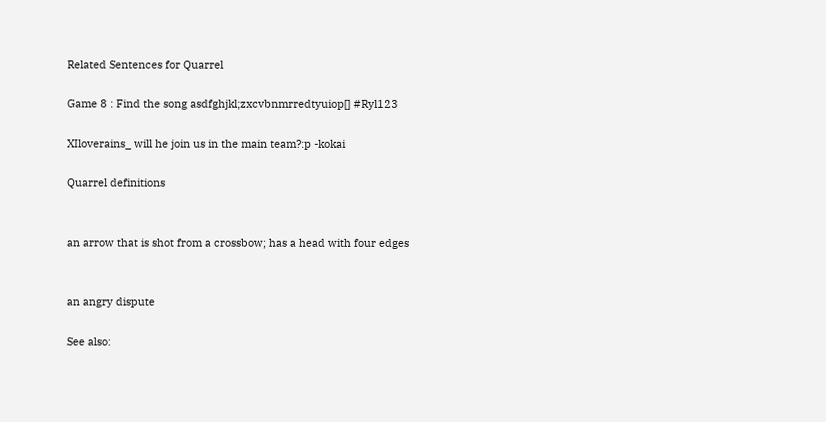Related Sentences for Quarrel

Game 8 : Find the song asdfghjkl;zxcvbnmrredtyuiop[] #Ryl123

XIloverains_ will he join us in the main team?:p -kokai

Quarrel definitions


an arrow that is shot from a crossbow; has a head with four edges


an angry dispute

See also: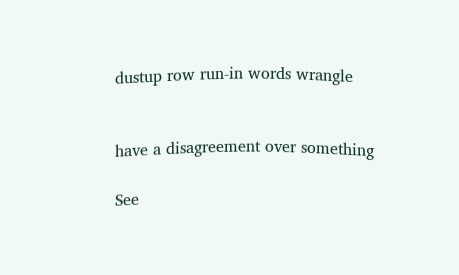dustup row run-in words wrangle


have a disagreement over something

See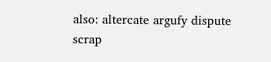also: altercate argufy dispute scrap